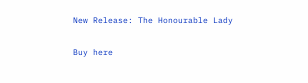New Release: The Honourable Lady

Buy here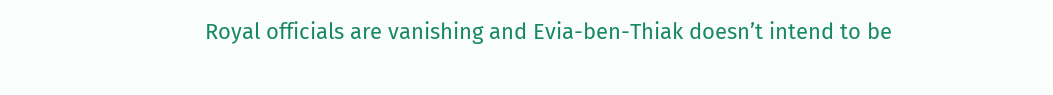Royal officials are vanishing and Evia-ben-Thiak doesn’t intend to be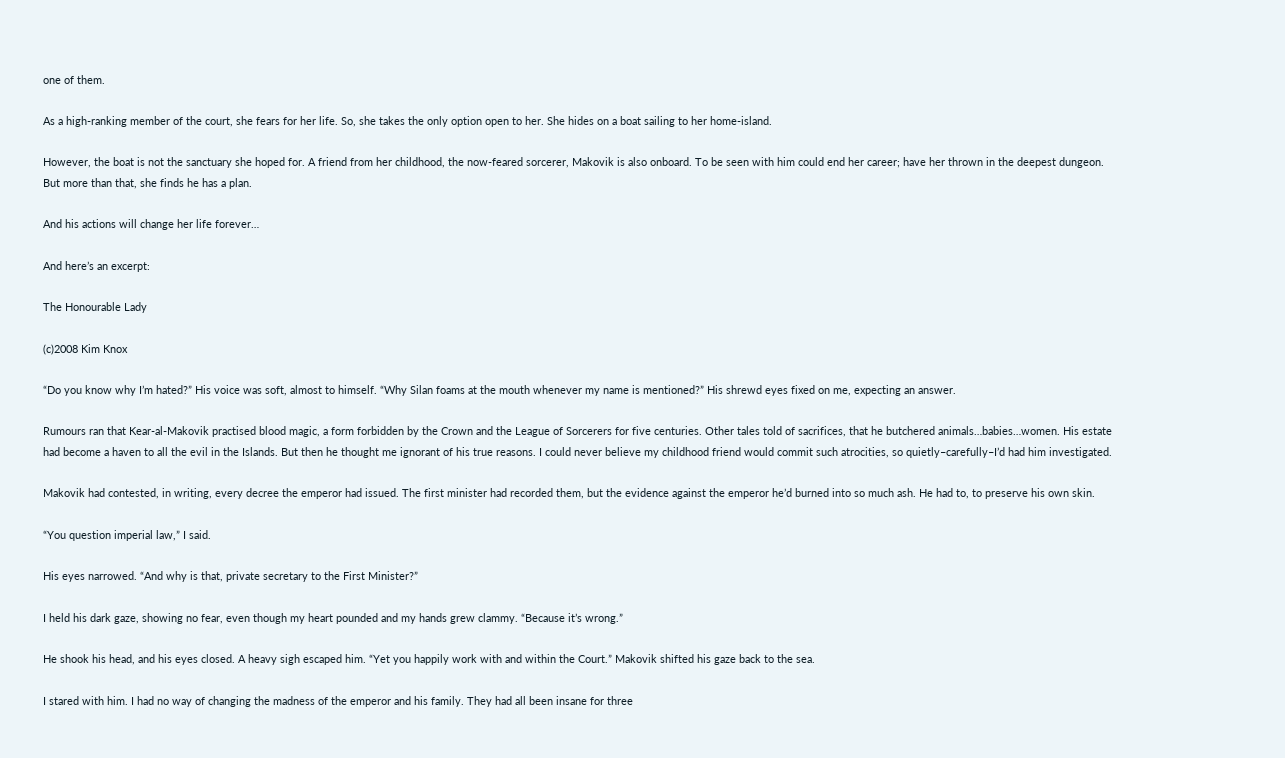one of them.

As a high-ranking member of the court, she fears for her life. So, she takes the only option open to her. She hides on a boat sailing to her home-island.

However, the boat is not the sanctuary she hoped for. A friend from her childhood, the now-feared sorcerer, Makovik is also onboard. To be seen with him could end her career; have her thrown in the deepest dungeon. But more than that, she finds he has a plan.

And his actions will change her life forever…

And here’s an excerpt:

The Honourable Lady

(c)2008 Kim Knox

“Do you know why I’m hated?” His voice was soft, almost to himself. “Why Silan foams at the mouth whenever my name is mentioned?” His shrewd eyes fixed on me, expecting an answer.

Rumours ran that Kear-al-Makovik practised blood magic, a form forbidden by the Crown and the League of Sorcerers for five centuries. Other tales told of sacrifices, that he butchered animals…babies…women. His estate had become a haven to all the evil in the Islands. But then he thought me ignorant of his true reasons. I could never believe my childhood friend would commit such atrocities, so quietly–carefully–I’d had him investigated.

Makovik had contested, in writing, every decree the emperor had issued. The first minister had recorded them, but the evidence against the emperor he’d burned into so much ash. He had to, to preserve his own skin.

“You question imperial law,” I said.

His eyes narrowed. “And why is that, private secretary to the First Minister?”

I held his dark gaze, showing no fear, even though my heart pounded and my hands grew clammy. “Because it’s wrong.”

He shook his head, and his eyes closed. A heavy sigh escaped him. “Yet you happily work with and within the Court.” Makovik shifted his gaze back to the sea.

I stared with him. I had no way of changing the madness of the emperor and his family. They had all been insane for three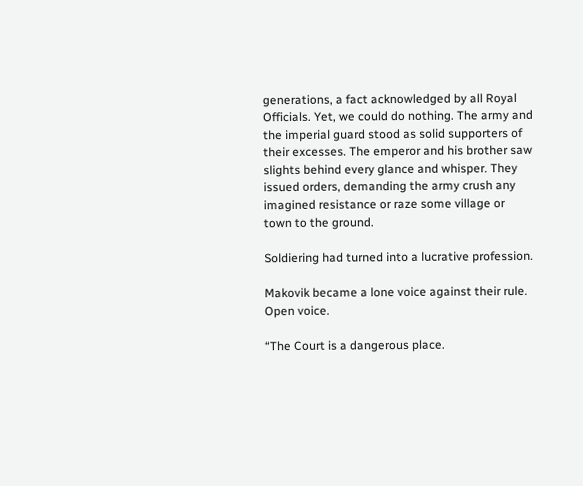generations, a fact acknowledged by all Royal Officials. Yet, we could do nothing. The army and the imperial guard stood as solid supporters of their excesses. The emperor and his brother saw slights behind every glance and whisper. They issued orders, demanding the army crush any imagined resistance or raze some village or town to the ground.

Soldiering had turned into a lucrative profession.

Makovik became a lone voice against their rule. Open voice.

“The Court is a dangerous place.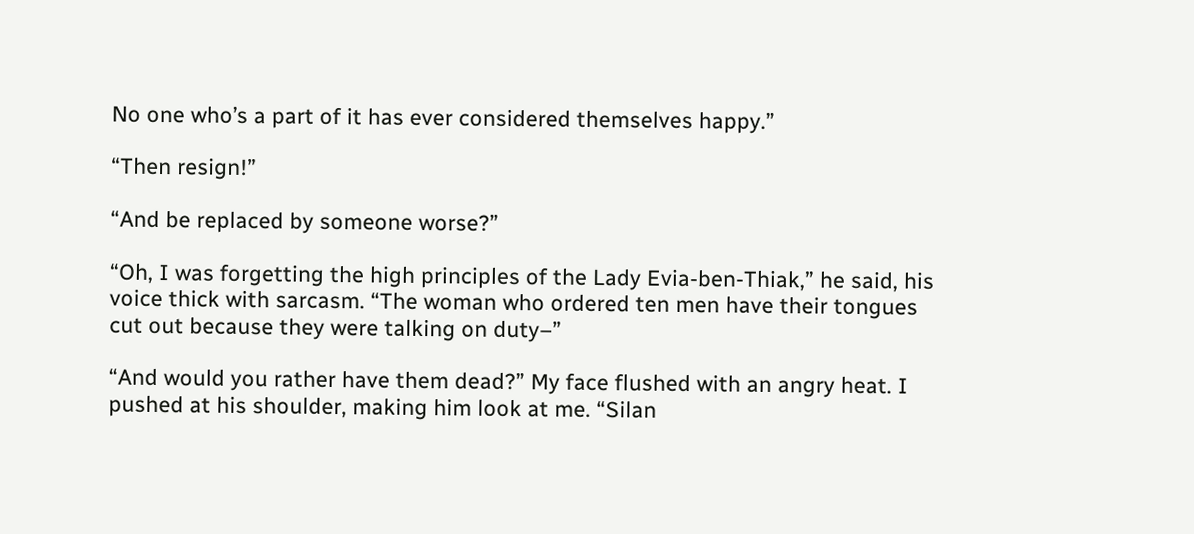No one who’s a part of it has ever considered themselves happy.”

“Then resign!”

“And be replaced by someone worse?”

“Oh, I was forgetting the high principles of the Lady Evia-ben-Thiak,” he said, his voice thick with sarcasm. “The woman who ordered ten men have their tongues cut out because they were talking on duty–”

“And would you rather have them dead?” My face flushed with an angry heat. I pushed at his shoulder, making him look at me. “Silan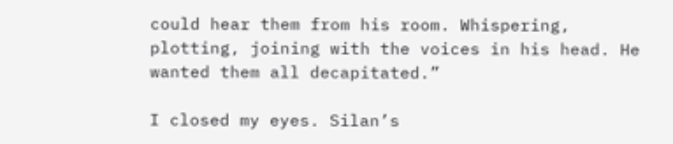could hear them from his room. Whispering, plotting, joining with the voices in his head. He wanted them all decapitated.”

I closed my eyes. Silan’s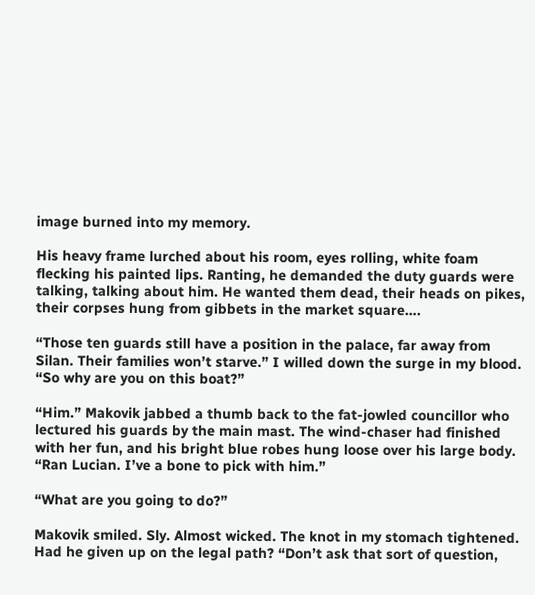image burned into my memory.

His heavy frame lurched about his room, eyes rolling, white foam flecking his painted lips. Ranting, he demanded the duty guards were talking, talking about him. He wanted them dead, their heads on pikes, their corpses hung from gibbets in the market square….

“Those ten guards still have a position in the palace, far away from Silan. Their families won’t starve.” I willed down the surge in my blood. “So why are you on this boat?”

“Him.” Makovik jabbed a thumb back to the fat-jowled councillor who lectured his guards by the main mast. The wind-chaser had finished with her fun, and his bright blue robes hung loose over his large body. “Ran Lucian. I’ve a bone to pick with him.”

“What are you going to do?”

Makovik smiled. Sly. Almost wicked. The knot in my stomach tightened. Had he given up on the legal path? “Don’t ask that sort of question,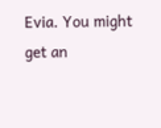Evia. You might get an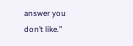answer you don’t like.”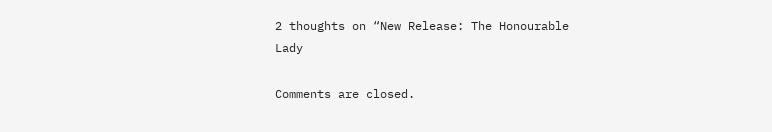2 thoughts on “New Release: The Honourable Lady

Comments are closed.